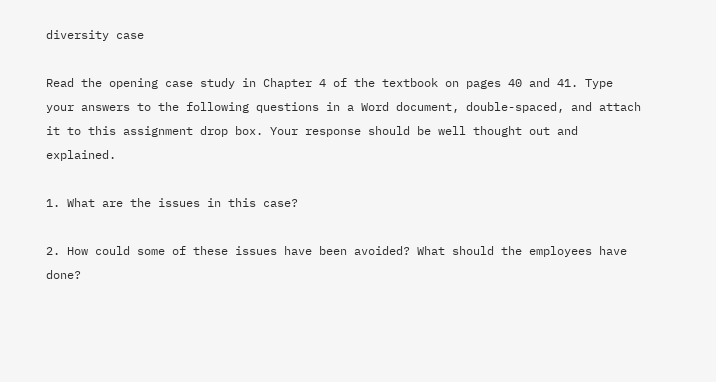diversity case

Read the opening case study in Chapter 4 of the textbook on pages 40 and 41. Type your answers to the following questions in a Word document, double-spaced, and attach it to this assignment drop box. Your response should be well thought out and explained.

1. What are the issues in this case?

2. How could some of these issues have been avoided? What should the employees have done?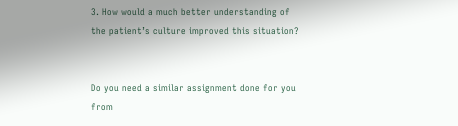3. How would a much better understanding of the patient’s culture improved this situation?


Do you need a similar assignment done for you from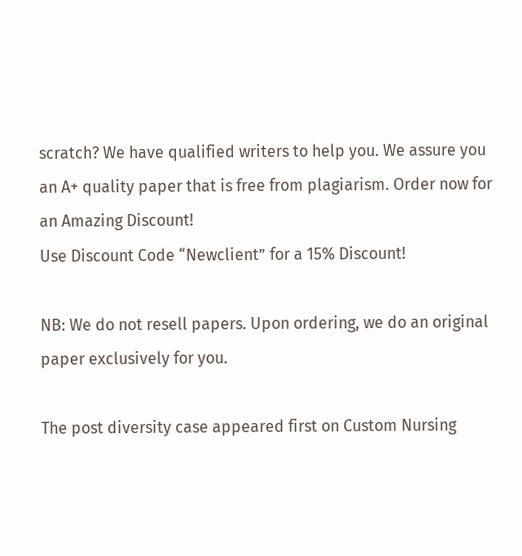scratch? We have qualified writers to help you. We assure you an A+ quality paper that is free from plagiarism. Order now for an Amazing Discount!
Use Discount Code “Newclient” for a 15% Discount!

NB: We do not resell papers. Upon ordering, we do an original paper exclusively for you.

The post diversity case appeared first on Custom Nursing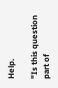Help.

"Is this question part of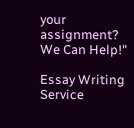your assignment? We Can Help!"

Essay Writing Service